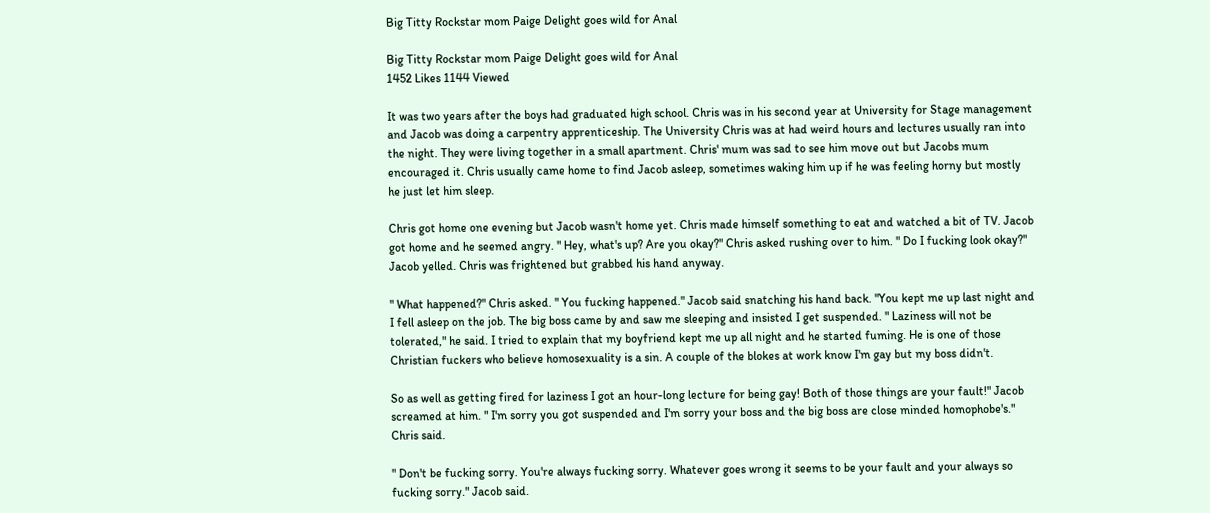Big Titty Rockstar mom Paige Delight goes wild for Anal

Big Titty Rockstar mom Paige Delight goes wild for Anal
1452 Likes 1144 Viewed

It was two years after the boys had graduated high school. Chris was in his second year at University for Stage management and Jacob was doing a carpentry apprenticeship. The University Chris was at had weird hours and lectures usually ran into the night. They were living together in a small apartment. Chris' mum was sad to see him move out but Jacobs mum encouraged it. Chris usually came home to find Jacob asleep, sometimes waking him up if he was feeling horny but mostly he just let him sleep.

Chris got home one evening but Jacob wasn't home yet. Chris made himself something to eat and watched a bit of TV. Jacob got home and he seemed angry. " Hey, what's up? Are you okay?" Chris asked rushing over to him. " Do I fucking look okay?" Jacob yelled. Chris was frightened but grabbed his hand anyway.

" What happened?" Chris asked. " You fucking happened." Jacob said snatching his hand back. "You kept me up last night and I fell asleep on the job. The big boss came by and saw me sleeping and insisted I get suspended. " Laziness will not be tolerated," he said. I tried to explain that my boyfriend kept me up all night and he started fuming. He is one of those Christian fuckers who believe homosexuality is a sin. A couple of the blokes at work know I'm gay but my boss didn't.

So as well as getting fired for laziness I got an hour-long lecture for being gay! Both of those things are your fault!" Jacob screamed at him. " I'm sorry you got suspended and I'm sorry your boss and the big boss are close minded homophobe's." Chris said.

" Don't be fucking sorry. You're always fucking sorry. Whatever goes wrong it seems to be your fault and your always so fucking sorry." Jacob said.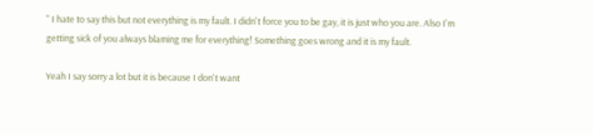" I hate to say this but not everything is my fault. I didn't force you to be gay, it is just who you are. Also I'm getting sick of you always blaming me for everything! Something goes wrong and it is my fault.

Yeah I say sorry a lot but it is because I don't want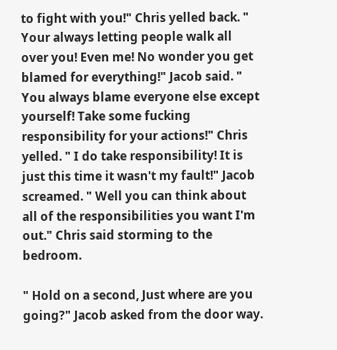to fight with you!" Chris yelled back. " Your always letting people walk all over you! Even me! No wonder you get blamed for everything!" Jacob said. " You always blame everyone else except yourself! Take some fucking responsibility for your actions!" Chris yelled. " I do take responsibility! It is just this time it wasn't my fault!" Jacob screamed. " Well you can think about all of the responsibilities you want I'm out." Chris said storming to the bedroom.

" Hold on a second, Just where are you going?" Jacob asked from the door way.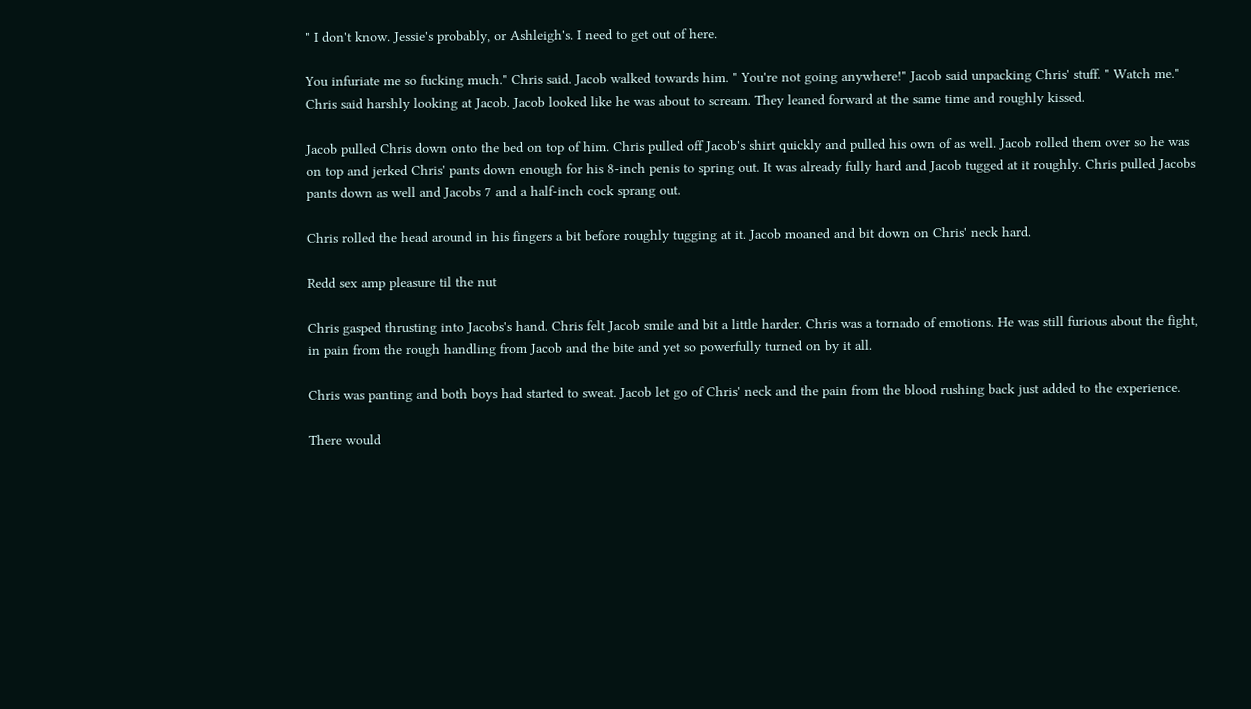" I don't know. Jessie's probably, or Ashleigh's. I need to get out of here.

You infuriate me so fucking much." Chris said. Jacob walked towards him. " You're not going anywhere!" Jacob said unpacking Chris' stuff. " Watch me." Chris said harshly looking at Jacob. Jacob looked like he was about to scream. They leaned forward at the same time and roughly kissed.

Jacob pulled Chris down onto the bed on top of him. Chris pulled off Jacob's shirt quickly and pulled his own of as well. Jacob rolled them over so he was on top and jerked Chris' pants down enough for his 8-inch penis to spring out. It was already fully hard and Jacob tugged at it roughly. Chris pulled Jacobs pants down as well and Jacobs 7 and a half-inch cock sprang out.

Chris rolled the head around in his fingers a bit before roughly tugging at it. Jacob moaned and bit down on Chris' neck hard.

Redd sex amp pleasure til the nut

Chris gasped thrusting into Jacobs's hand. Chris felt Jacob smile and bit a little harder. Chris was a tornado of emotions. He was still furious about the fight, in pain from the rough handling from Jacob and the bite and yet so powerfully turned on by it all.

Chris was panting and both boys had started to sweat. Jacob let go of Chris' neck and the pain from the blood rushing back just added to the experience.

There would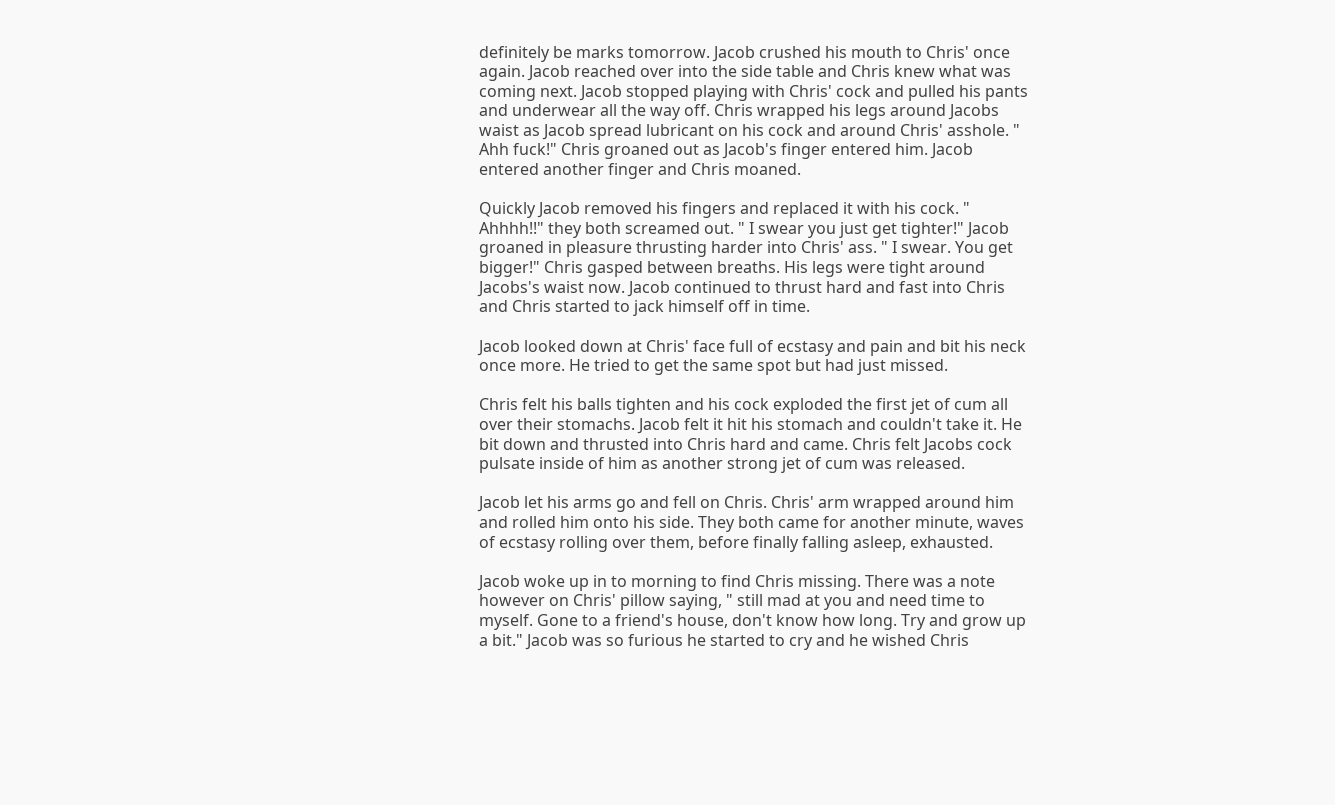definitely be marks tomorrow. Jacob crushed his mouth to Chris' once again. Jacob reached over into the side table and Chris knew what was coming next. Jacob stopped playing with Chris' cock and pulled his pants and underwear all the way off. Chris wrapped his legs around Jacobs waist as Jacob spread lubricant on his cock and around Chris' asshole. " Ahh fuck!" Chris groaned out as Jacob's finger entered him. Jacob entered another finger and Chris moaned.

Quickly Jacob removed his fingers and replaced it with his cock. " Ahhhh!!" they both screamed out. " I swear you just get tighter!" Jacob groaned in pleasure thrusting harder into Chris' ass. " I swear. You get bigger!" Chris gasped between breaths. His legs were tight around Jacobs's waist now. Jacob continued to thrust hard and fast into Chris and Chris started to jack himself off in time.

Jacob looked down at Chris' face full of ecstasy and pain and bit his neck once more. He tried to get the same spot but had just missed.

Chris felt his balls tighten and his cock exploded the first jet of cum all over their stomachs. Jacob felt it hit his stomach and couldn't take it. He bit down and thrusted into Chris hard and came. Chris felt Jacobs cock pulsate inside of him as another strong jet of cum was released.

Jacob let his arms go and fell on Chris. Chris' arm wrapped around him and rolled him onto his side. They both came for another minute, waves of ecstasy rolling over them, before finally falling asleep, exhausted.

Jacob woke up in to morning to find Chris missing. There was a note however on Chris' pillow saying, " still mad at you and need time to myself. Gone to a friend's house, don't know how long. Try and grow up a bit." Jacob was so furious he started to cry and he wished Chris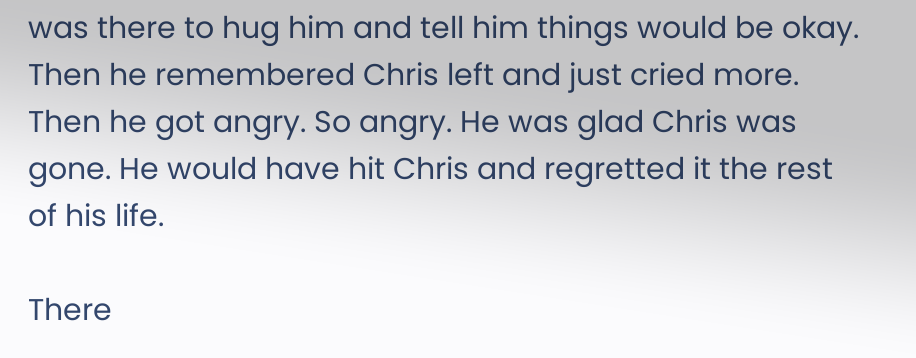was there to hug him and tell him things would be okay. Then he remembered Chris left and just cried more. Then he got angry. So angry. He was glad Chris was gone. He would have hit Chris and regretted it the rest of his life.

There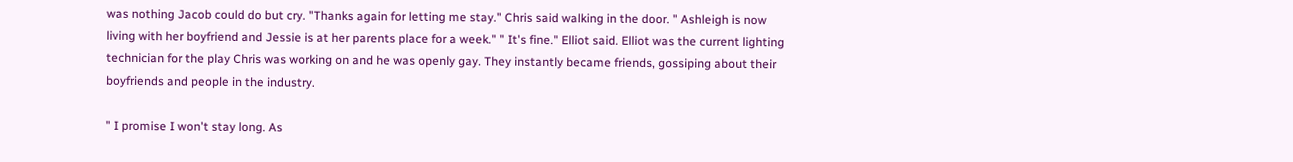was nothing Jacob could do but cry. "Thanks again for letting me stay." Chris said walking in the door. " Ashleigh is now living with her boyfriend and Jessie is at her parents place for a week." " It's fine." Elliot said. Elliot was the current lighting technician for the play Chris was working on and he was openly gay. They instantly became friends, gossiping about their boyfriends and people in the industry.

" I promise I won't stay long. As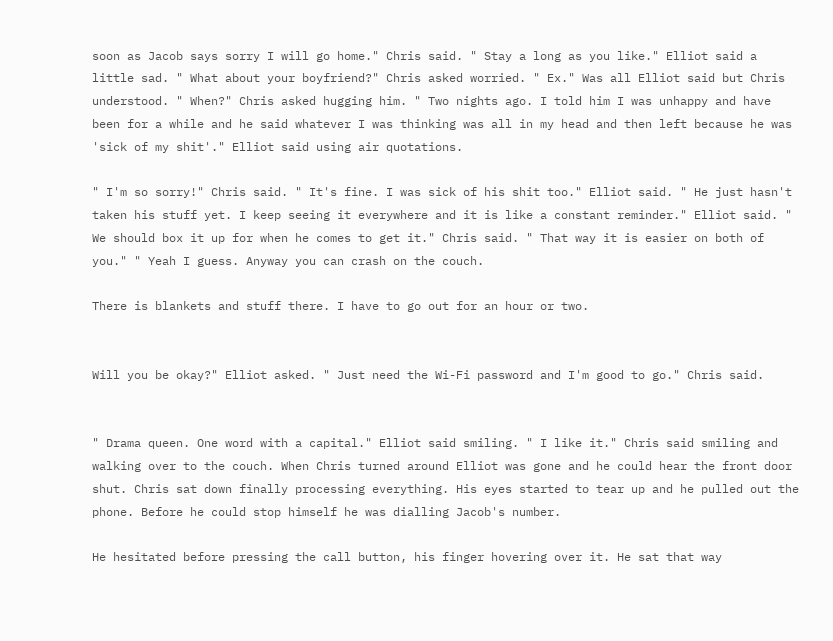soon as Jacob says sorry I will go home." Chris said. " Stay a long as you like." Elliot said a little sad. " What about your boyfriend?" Chris asked worried. " Ex." Was all Elliot said but Chris understood. " When?" Chris asked hugging him. " Two nights ago. I told him I was unhappy and have been for a while and he said whatever I was thinking was all in my head and then left because he was 'sick of my shit'." Elliot said using air quotations.

" I'm so sorry!" Chris said. " It's fine. I was sick of his shit too." Elliot said. " He just hasn't taken his stuff yet. I keep seeing it everywhere and it is like a constant reminder." Elliot said. " We should box it up for when he comes to get it." Chris said. " That way it is easier on both of you." " Yeah I guess. Anyway you can crash on the couch.

There is blankets and stuff there. I have to go out for an hour or two.


Will you be okay?" Elliot asked. " Just need the Wi-Fi password and I'm good to go." Chris said.


" Drama queen. One word with a capital." Elliot said smiling. " I like it." Chris said smiling and walking over to the couch. When Chris turned around Elliot was gone and he could hear the front door shut. Chris sat down finally processing everything. His eyes started to tear up and he pulled out the phone. Before he could stop himself he was dialling Jacob's number.

He hesitated before pressing the call button, his finger hovering over it. He sat that way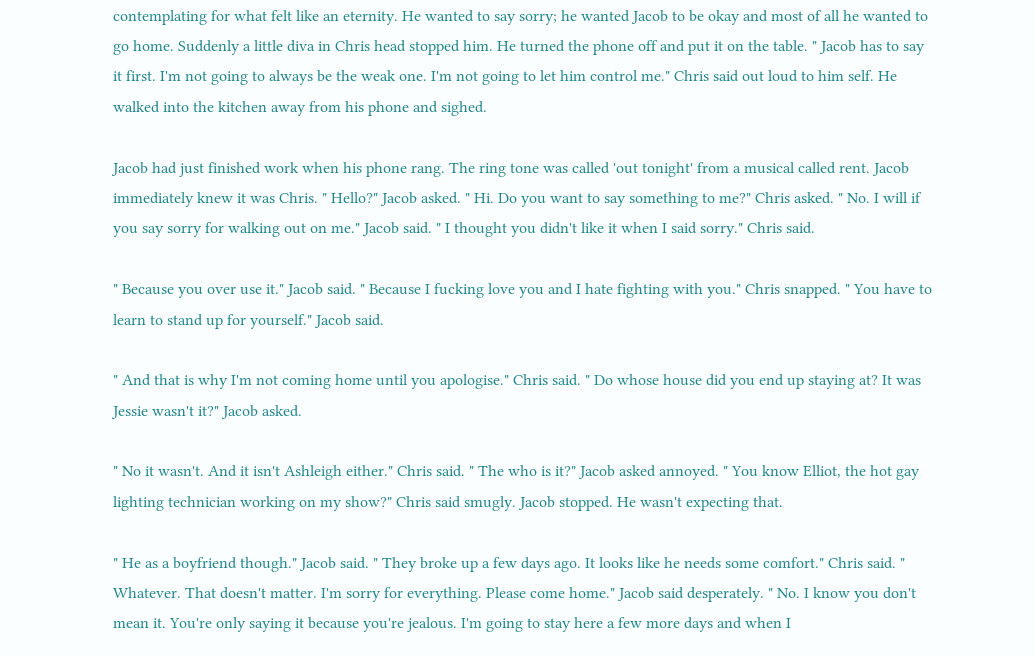contemplating for what felt like an eternity. He wanted to say sorry; he wanted Jacob to be okay and most of all he wanted to go home. Suddenly a little diva in Chris head stopped him. He turned the phone off and put it on the table. " Jacob has to say it first. I'm not going to always be the weak one. I'm not going to let him control me." Chris said out loud to him self. He walked into the kitchen away from his phone and sighed.

Jacob had just finished work when his phone rang. The ring tone was called 'out tonight' from a musical called rent. Jacob immediately knew it was Chris. " Hello?" Jacob asked. " Hi. Do you want to say something to me?" Chris asked. " No. I will if you say sorry for walking out on me." Jacob said. " I thought you didn't like it when I said sorry." Chris said.

" Because you over use it." Jacob said. " Because I fucking love you and I hate fighting with you." Chris snapped. " You have to learn to stand up for yourself." Jacob said.

" And that is why I'm not coming home until you apologise." Chris said. " Do whose house did you end up staying at? It was Jessie wasn't it?" Jacob asked.

" No it wasn't. And it isn't Ashleigh either." Chris said. " The who is it?" Jacob asked annoyed. " You know Elliot, the hot gay lighting technician working on my show?" Chris said smugly. Jacob stopped. He wasn't expecting that.

" He as a boyfriend though." Jacob said. " They broke up a few days ago. It looks like he needs some comfort." Chris said. " Whatever. That doesn't matter. I'm sorry for everything. Please come home." Jacob said desperately. " No. I know you don't mean it. You're only saying it because you're jealous. I'm going to stay here a few more days and when I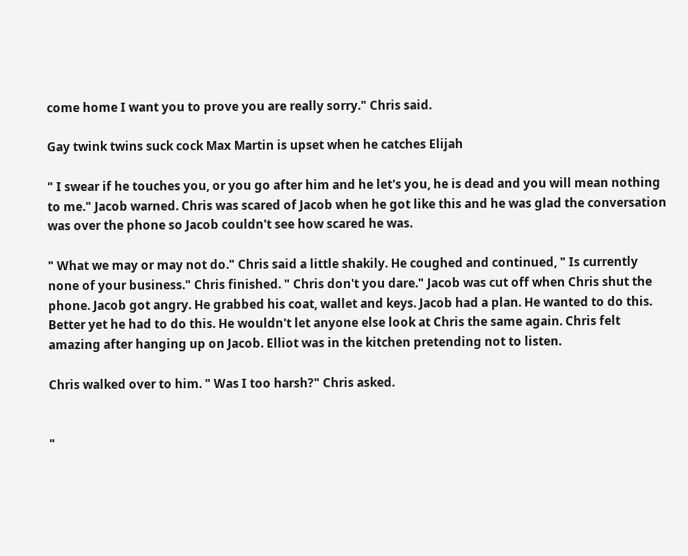come home I want you to prove you are really sorry." Chris said.

Gay twink twins suck cock Max Martin is upset when he catches Elijah

" I swear if he touches you, or you go after him and he let's you, he is dead and you will mean nothing to me." Jacob warned. Chris was scared of Jacob when he got like this and he was glad the conversation was over the phone so Jacob couldn't see how scared he was.

" What we may or may not do." Chris said a little shakily. He coughed and continued, " Is currently none of your business." Chris finished. " Chris don't you dare." Jacob was cut off when Chris shut the phone. Jacob got angry. He grabbed his coat, wallet and keys. Jacob had a plan. He wanted to do this. Better yet he had to do this. He wouldn't let anyone else look at Chris the same again. Chris felt amazing after hanging up on Jacob. Elliot was in the kitchen pretending not to listen.

Chris walked over to him. " Was I too harsh?" Chris asked.


"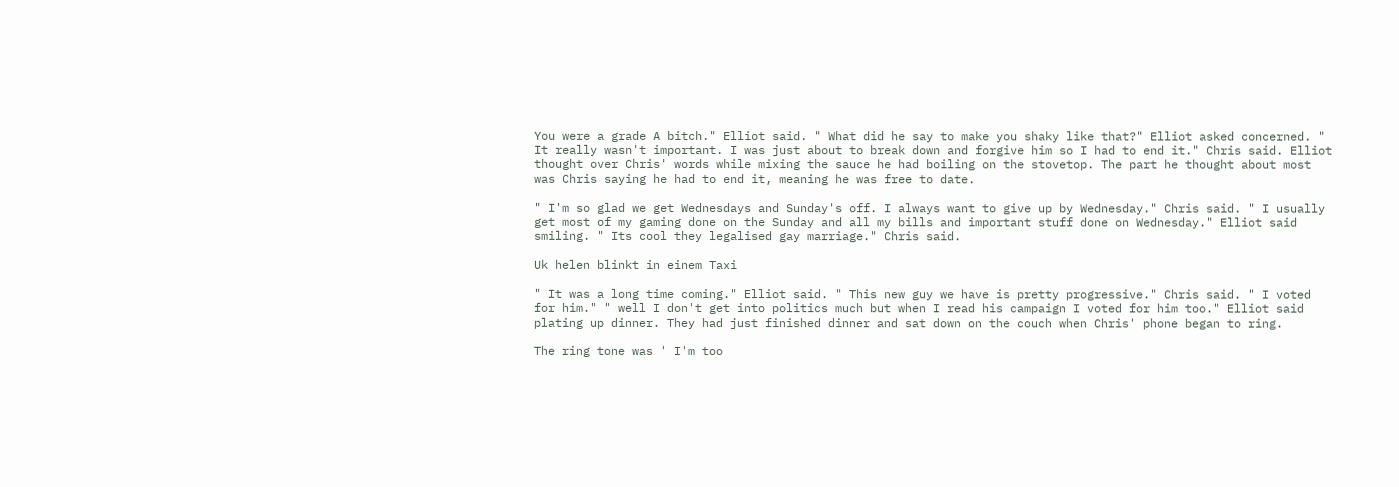You were a grade A bitch." Elliot said. " What did he say to make you shaky like that?" Elliot asked concerned. " It really wasn't important. I was just about to break down and forgive him so I had to end it." Chris said. Elliot thought over Chris' words while mixing the sauce he had boiling on the stovetop. The part he thought about most was Chris saying he had to end it, meaning he was free to date.

" I'm so glad we get Wednesdays and Sunday's off. I always want to give up by Wednesday." Chris said. " I usually get most of my gaming done on the Sunday and all my bills and important stuff done on Wednesday." Elliot said smiling. " Its cool they legalised gay marriage." Chris said.

Uk helen blinkt in einem Taxi

" It was a long time coming." Elliot said. " This new guy we have is pretty progressive." Chris said. " I voted for him." " well I don't get into politics much but when I read his campaign I voted for him too." Elliot said plating up dinner. They had just finished dinner and sat down on the couch when Chris' phone began to ring.

The ring tone was ' I'm too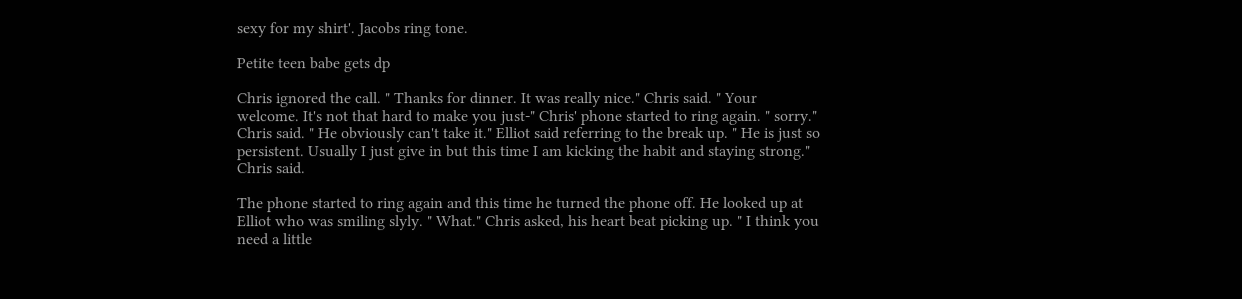sexy for my shirt'. Jacobs ring tone.

Petite teen babe gets dp

Chris ignored the call. " Thanks for dinner. It was really nice." Chris said. " Your welcome. It's not that hard to make you just-" Chris' phone started to ring again. " sorry." Chris said. " He obviously can't take it." Elliot said referring to the break up. " He is just so persistent. Usually I just give in but this time I am kicking the habit and staying strong." Chris said.

The phone started to ring again and this time he turned the phone off. He looked up at Elliot who was smiling slyly. " What." Chris asked, his heart beat picking up. " I think you need a little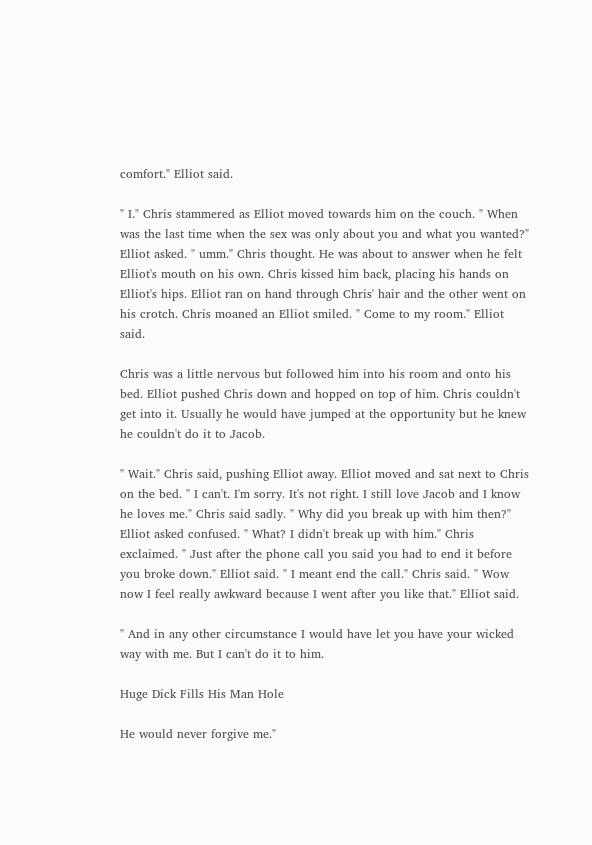comfort." Elliot said.

" I." Chris stammered as Elliot moved towards him on the couch. " When was the last time when the sex was only about you and what you wanted?" Elliot asked. " umm." Chris thought. He was about to answer when he felt Elliot's mouth on his own. Chris kissed him back, placing his hands on Elliot's hips. Elliot ran on hand through Chris' hair and the other went on his crotch. Chris moaned an Elliot smiled. " Come to my room." Elliot said.

Chris was a little nervous but followed him into his room and onto his bed. Elliot pushed Chris down and hopped on top of him. Chris couldn't get into it. Usually he would have jumped at the opportunity but he knew he couldn't do it to Jacob.

" Wait." Chris said, pushing Elliot away. Elliot moved and sat next to Chris on the bed. " I can't. I'm sorry. It's not right. I still love Jacob and I know he loves me." Chris said sadly. " Why did you break up with him then?" Elliot asked confused. " What? I didn't break up with him." Chris exclaimed. " Just after the phone call you said you had to end it before you broke down." Elliot said. " I meant end the call." Chris said. " Wow now I feel really awkward because I went after you like that." Elliot said.

" And in any other circumstance I would have let you have your wicked way with me. But I can't do it to him.

Huge Dick Fills His Man Hole

He would never forgive me."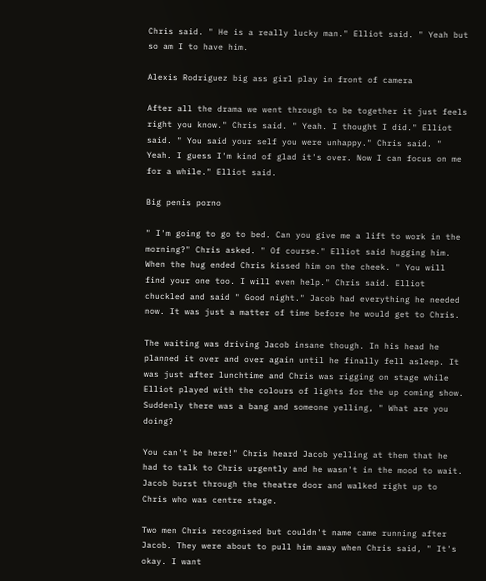Chris said. " He is a really lucky man." Elliot said. " Yeah but so am I to have him.

Alexis Rodriguez big ass girl play in front of camera

After all the drama we went through to be together it just feels right you know." Chris said. " Yeah. I thought I did." Elliot said. " You said your self you were unhappy." Chris said. " Yeah. I guess I'm kind of glad it's over. Now I can focus on me for a while." Elliot said.

Big penis porno

" I'm going to go to bed. Can you give me a lift to work in the morning?" Chris asked. " Of course." Elliot said hugging him. When the hug ended Chris kissed him on the cheek. " You will find your one too. I will even help." Chris said. Elliot chuckled and said " Good night." Jacob had everything he needed now. It was just a matter of time before he would get to Chris.

The waiting was driving Jacob insane though. In his head he planned it over and over again until he finally fell asleep. It was just after lunchtime and Chris was rigging on stage while Elliot played with the colours of lights for the up coming show. Suddenly there was a bang and someone yelling, " What are you doing?

You can't be here!" Chris heard Jacob yelling at them that he had to talk to Chris urgently and he wasn't in the mood to wait. Jacob burst through the theatre door and walked right up to Chris who was centre stage.

Two men Chris recognised but couldn't name came running after Jacob. They were about to pull him away when Chris said, " It's okay. I want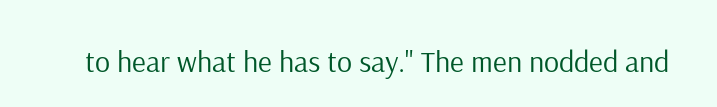to hear what he has to say." The men nodded and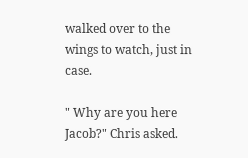walked over to the wings to watch, just in case.

" Why are you here Jacob?" Chris asked.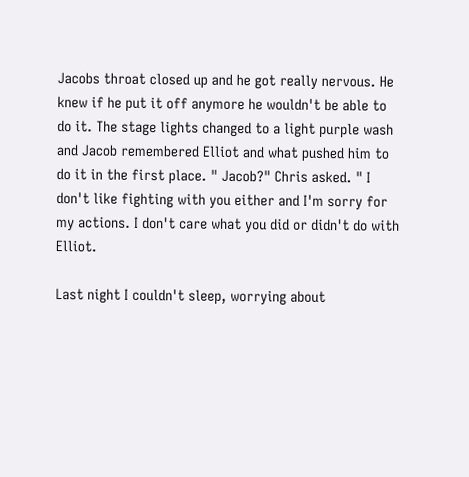Jacobs throat closed up and he got really nervous. He knew if he put it off anymore he wouldn't be able to do it. The stage lights changed to a light purple wash and Jacob remembered Elliot and what pushed him to do it in the first place. " Jacob?" Chris asked. " I don't like fighting with you either and I'm sorry for my actions. I don't care what you did or didn't do with Elliot.

Last night I couldn't sleep, worrying about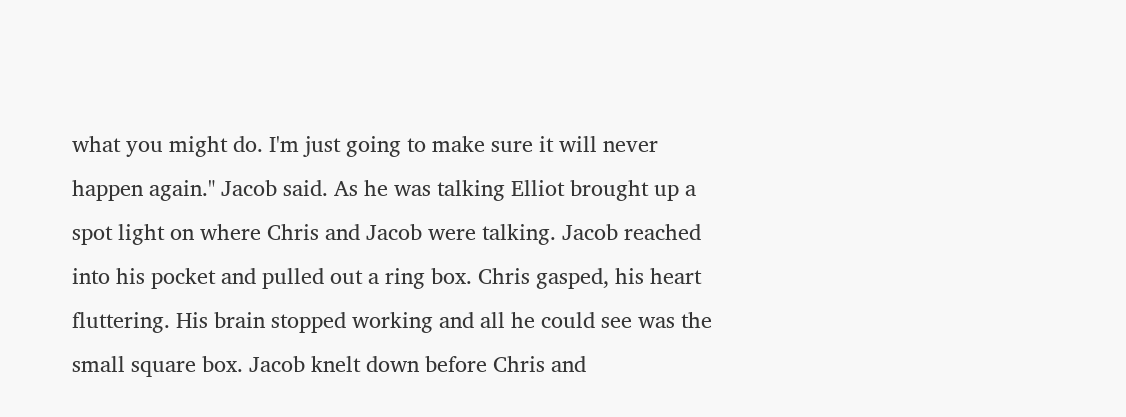what you might do. I'm just going to make sure it will never happen again." Jacob said. As he was talking Elliot brought up a spot light on where Chris and Jacob were talking. Jacob reached into his pocket and pulled out a ring box. Chris gasped, his heart fluttering. His brain stopped working and all he could see was the small square box. Jacob knelt down before Chris and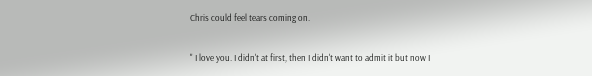Chris could feel tears coming on.

" I love you. I didn't at first, then I didn't want to admit it but now I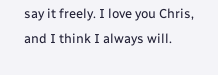say it freely. I love you Chris, and I think I always will.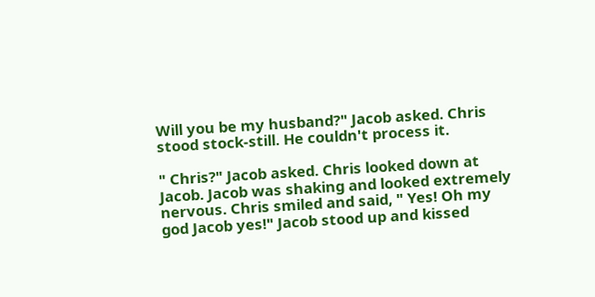Will you be my husband?" Jacob asked. Chris stood stock-still. He couldn't process it.

" Chris?" Jacob asked. Chris looked down at Jacob. Jacob was shaking and looked extremely nervous. Chris smiled and said, " Yes! Oh my god Jacob yes!" Jacob stood up and kissed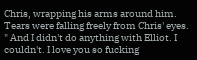Chris, wrapping his arms around him. Tears were falling freely from Chris' eyes. " And I didn't do anything with Elliot. I couldn't. I love you so fucking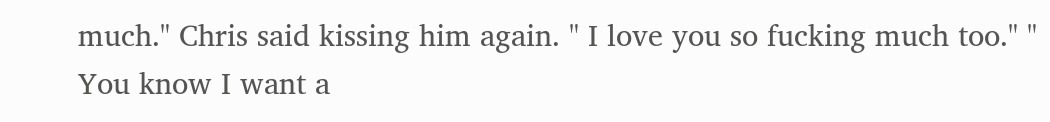much." Chris said kissing him again. " I love you so fucking much too." " You know I want a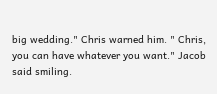big wedding." Chris warned him. " Chris, you can have whatever you want." Jacob said smiling.